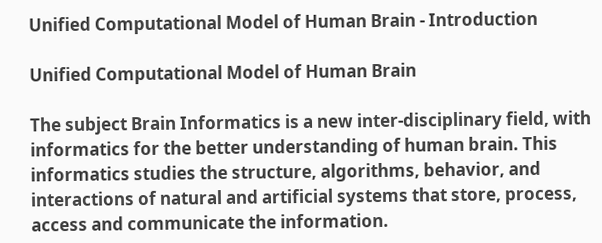Unified Computational Model of Human Brain - Introduction

Unified Computational Model of Human Brain

The subject Brain Informatics is a new inter-disciplinary field, with informatics for the better understanding of human brain. This informatics studies the structure, algorithms, behavior, and interactions of natural and artificial systems that store, process, access and communicate the information.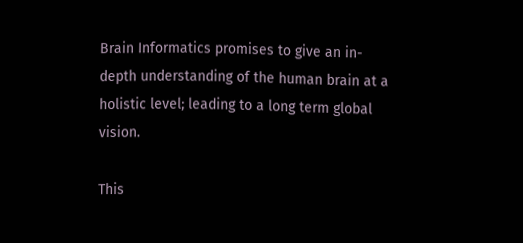Brain Informatics promises to give an in-depth understanding of the human brain at a holistic level; leading to a long term global vision.

This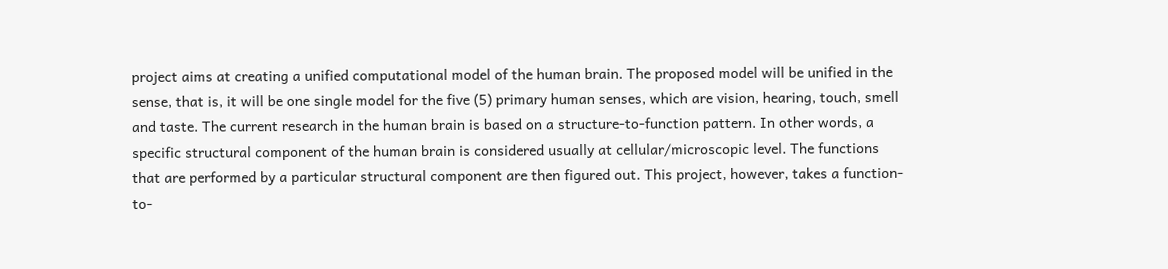project aims at creating a unified computational model of the human brain. The proposed model will be unified in the sense, that is, it will be one single model for the five (5) primary human senses, which are vision, hearing, touch, smell and taste. The current research in the human brain is based on a structure-to-function pattern. In other words, a specific structural component of the human brain is considered usually at cellular/microscopic level. The functions that are performed by a particular structural component are then figured out. This project, however, takes a function-to-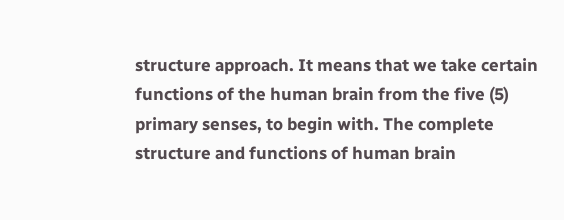structure approach. It means that we take certain functions of the human brain from the five (5) primary senses, to begin with. The complete structure and functions of human brain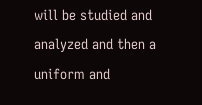will be studied and analyzed and then a uniform and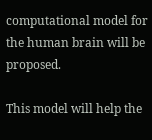computational model for the human brain will be proposed.

This model will help the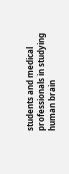students and medical professionals in studying human brain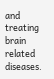and treating brain related diseases.